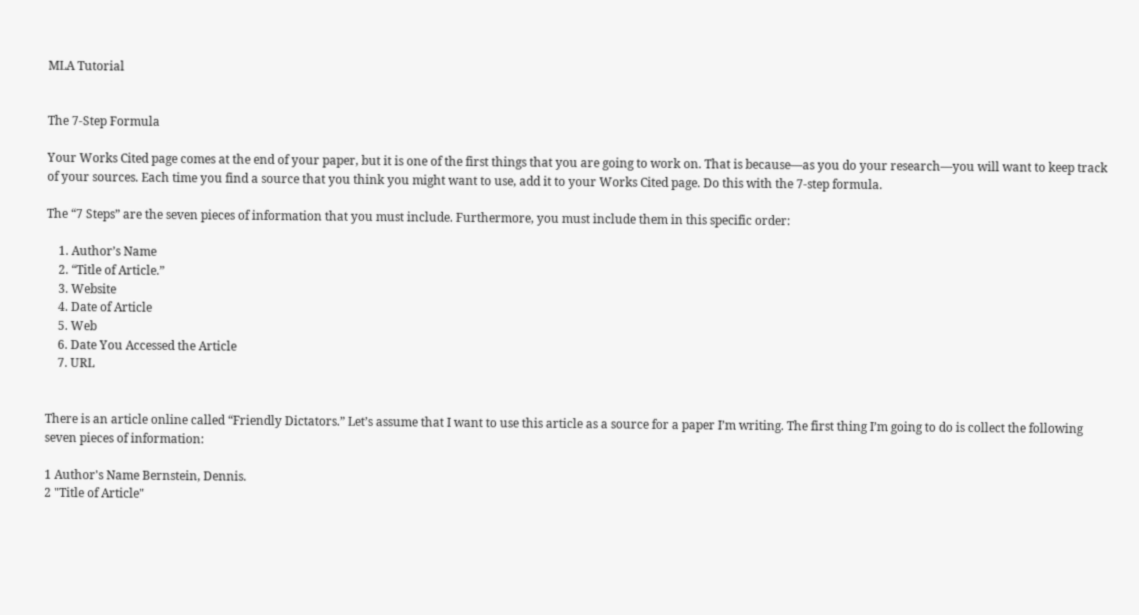MLA Tutorial


The 7-Step Formula

Your Works Cited page comes at the end of your paper, but it is one of the first things that you are going to work on. That is because—as you do your research—you will want to keep track of your sources. Each time you find a source that you think you might want to use, add it to your Works Cited page. Do this with the 7-step formula.

The “7 Steps” are the seven pieces of information that you must include. Furthermore, you must include them in this specific order:

    1. Author’s Name
    2. “Title of Article.”
    3. Website
    4. Date of Article
    5. Web
    6. Date You Accessed the Article
    7. URL


There is an article online called “Friendly Dictators.” Let’s assume that I want to use this article as a source for a paper I’m writing. The first thing I’m going to do is collect the following seven pieces of information:

1 Author's Name Bernstein, Dennis.
2 "Title of Article"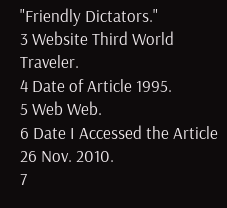"Friendly Dictators."
3 Website Third World Traveler.
4 Date of Article 1995.
5 Web Web.
6 Date I Accessed the Article 26 Nov. 2010.
7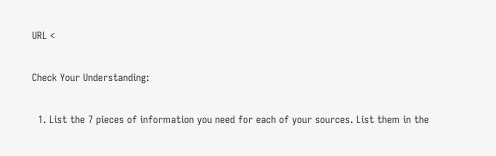URL <

Check Your Understanding:

  1. List the 7 pieces of information you need for each of your sources. List them in the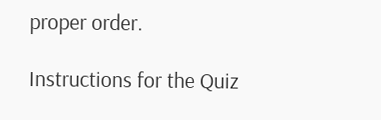proper order.

Instructions for the Quiz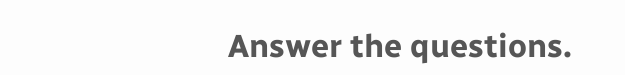Answer the questions.